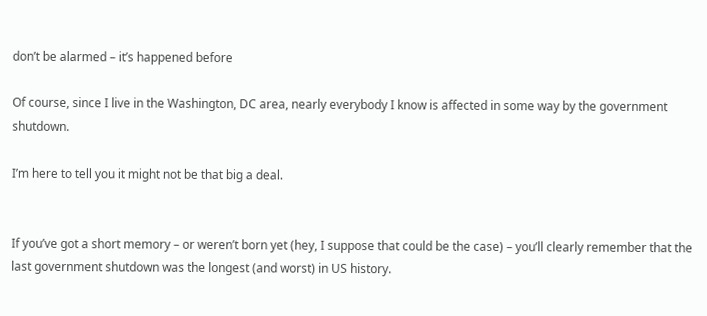don’t be alarmed – it’s happened before

Of course, since I live in the Washington, DC area, nearly everybody I know is affected in some way by the government shutdown.

I’m here to tell you it might not be that big a deal.


If you’ve got a short memory – or weren’t born yet (hey, I suppose that could be the case) – you’ll clearly remember that the last government shutdown was the longest (and worst) in US history.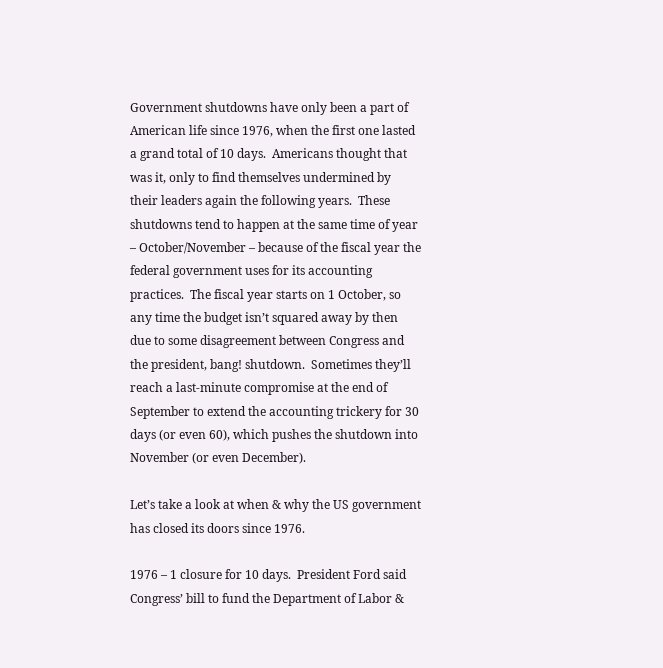Government shutdowns have only been a part of American life since 1976, when the first one lasted a grand total of 10 days.  Americans thought that was it, only to find themselves undermined by their leaders again the following years.  These shutdowns tend to happen at the same time of year – October/November – because of the fiscal year the federal government uses for its accounting practices.  The fiscal year starts on 1 October, so any time the budget isn’t squared away by then due to some disagreement between Congress and the president, bang! shutdown.  Sometimes they’ll reach a last-minute compromise at the end of September to extend the accounting trickery for 30 days (or even 60), which pushes the shutdown into November (or even December).

Let’s take a look at when & why the US government has closed its doors since 1976.

1976 – 1 closure for 10 days.  President Ford said Congress’ bill to fund the Department of Labor &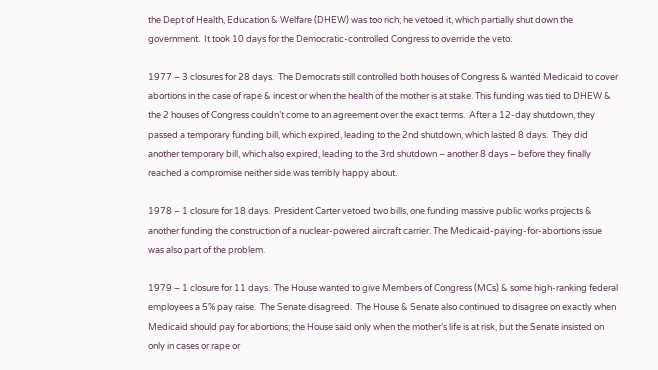the Dept of Health, Education & Welfare (DHEW) was too rich; he vetoed it, which partially shut down the government.  It took 10 days for the Democratic-controlled Congress to override the veto.

1977 – 3 closures for 28 days.  The Democrats still controlled both houses of Congress & wanted Medicaid to cover abortions in the case of rape & incest or when the health of the mother is at stake. This funding was tied to DHEW & the 2 houses of Congress couldn’t come to an agreement over the exact terms.  After a 12-day shutdown, they passed a temporary funding bill, which expired, leading to the 2nd shutdown, which lasted 8 days.  They did another temporary bill, which also expired, leading to the 3rd shutdown – another 8 days – before they finally reached a compromise neither side was terribly happy about.

1978 – 1 closure for 18 days.  President Carter vetoed two bills, one funding massive public works projects & another funding the construction of a nuclear-powered aircraft carrier. The Medicaid-paying-for-abortions issue was also part of the problem.

1979 – 1 closure for 11 days.  The House wanted to give Members of Congress (MCs) & some high-ranking federal employees a 5% pay raise.  The Senate disagreed.  The House & Senate also continued to disagree on exactly when Medicaid should pay for abortions; the House said only when the mother’s life is at risk, but the Senate insisted on only in cases or rape or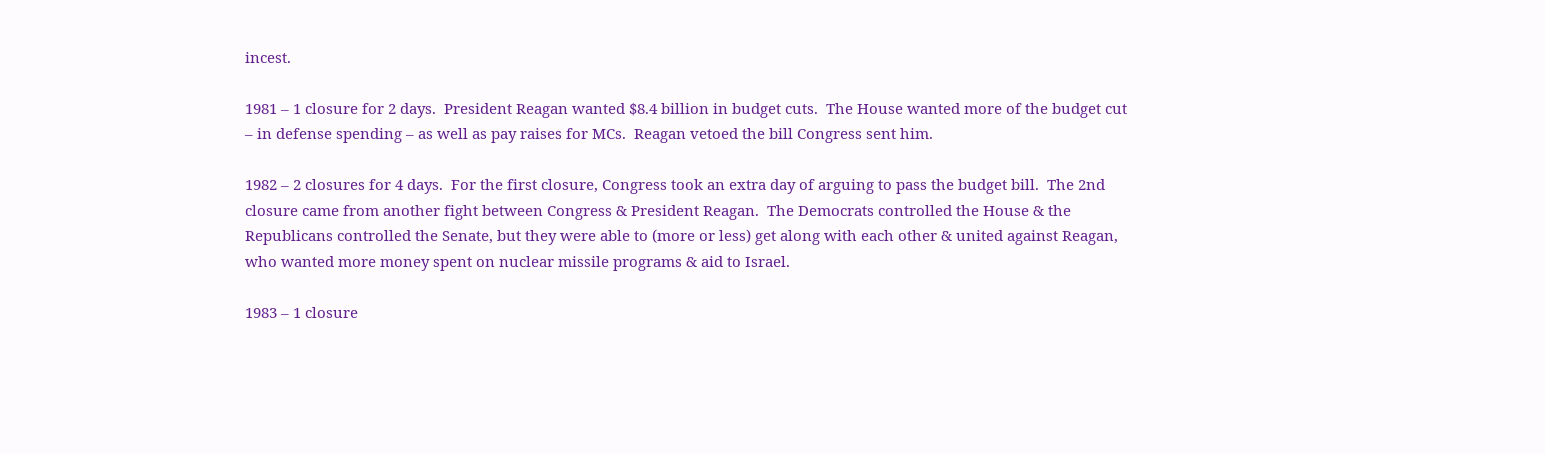incest.

1981 – 1 closure for 2 days.  President Reagan wanted $8.4 billion in budget cuts.  The House wanted more of the budget cut – in defense spending – as well as pay raises for MCs.  Reagan vetoed the bill Congress sent him.

1982 – 2 closures for 4 days.  For the first closure, Congress took an extra day of arguing to pass the budget bill.  The 2nd closure came from another fight between Congress & President Reagan.  The Democrats controlled the House & the Republicans controlled the Senate, but they were able to (more or less) get along with each other & united against Reagan, who wanted more money spent on nuclear missile programs & aid to Israel.

1983 – 1 closure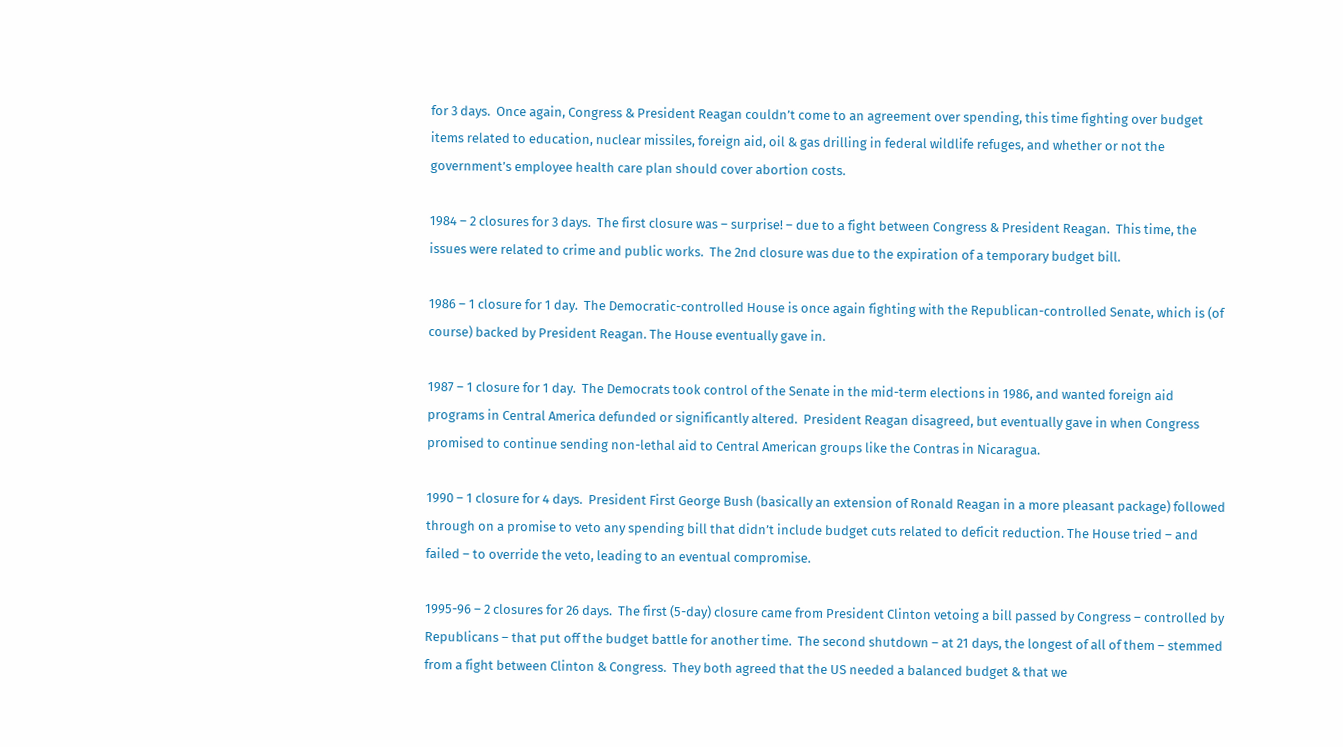for 3 days.  Once again, Congress & President Reagan couldn’t come to an agreement over spending, this time fighting over budget items related to education, nuclear missiles, foreign aid, oil & gas drilling in federal wildlife refuges, and whether or not the government’s employee health care plan should cover abortion costs.

1984 – 2 closures for 3 days.  The first closure was – surprise! – due to a fight between Congress & President Reagan.  This time, the issues were related to crime and public works.  The 2nd closure was due to the expiration of a temporary budget bill.

1986 – 1 closure for 1 day.  The Democratic-controlled House is once again fighting with the Republican-controlled Senate, which is (of course) backed by President Reagan. The House eventually gave in.

1987 – 1 closure for 1 day.  The Democrats took control of the Senate in the mid-term elections in 1986, and wanted foreign aid programs in Central America defunded or significantly altered.  President Reagan disagreed, but eventually gave in when Congress promised to continue sending non-lethal aid to Central American groups like the Contras in Nicaragua.

1990 – 1 closure for 4 days.  President First George Bush (basically an extension of Ronald Reagan in a more pleasant package) followed through on a promise to veto any spending bill that didn’t include budget cuts related to deficit reduction. The House tried – and failed – to override the veto, leading to an eventual compromise.

1995-96 – 2 closures for 26 days.  The first (5-day) closure came from President Clinton vetoing a bill passed by Congress – controlled by Republicans – that put off the budget battle for another time.  The second shutdown – at 21 days, the longest of all of them – stemmed from a fight between Clinton & Congress.  They both agreed that the US needed a balanced budget & that we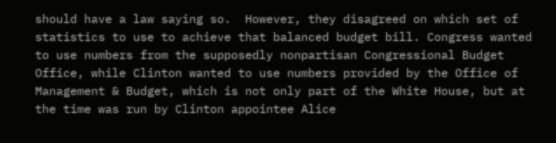should have a law saying so.  However, they disagreed on which set of statistics to use to achieve that balanced budget bill. Congress wanted to use numbers from the supposedly nonpartisan Congressional Budget Office, while Clinton wanted to use numbers provided by the Office of Management & Budget, which is not only part of the White House, but at the time was run by Clinton appointee Alice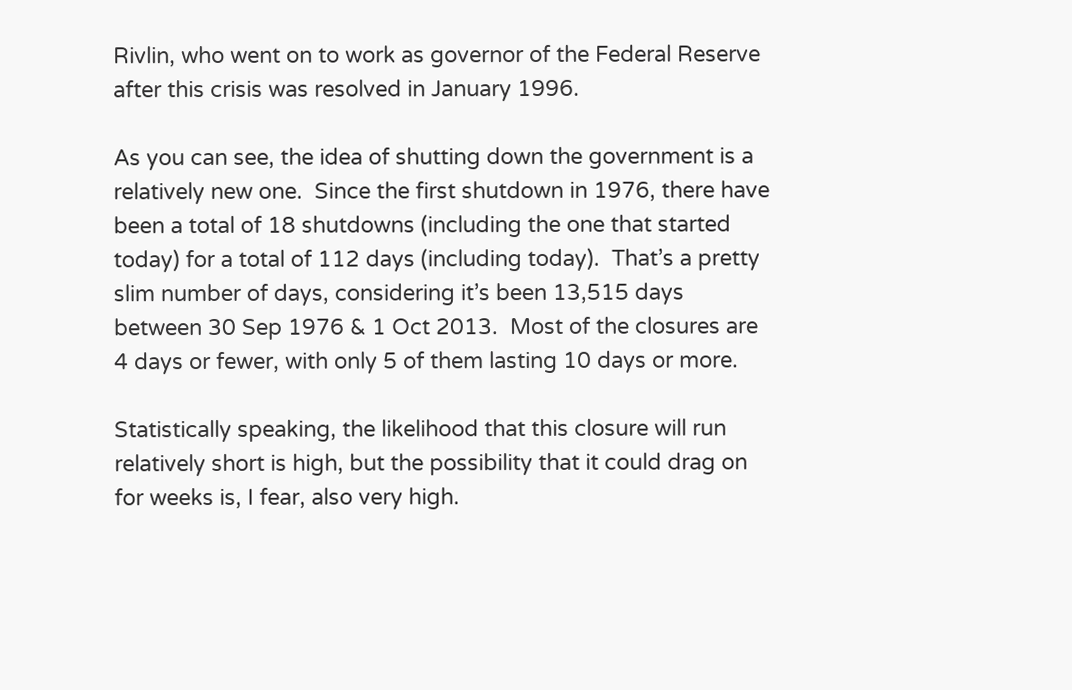Rivlin, who went on to work as governor of the Federal Reserve after this crisis was resolved in January 1996.

As you can see, the idea of shutting down the government is a relatively new one.  Since the first shutdown in 1976, there have been a total of 18 shutdowns (including the one that started today) for a total of 112 days (including today).  That’s a pretty slim number of days, considering it’s been 13,515 days between 30 Sep 1976 & 1 Oct 2013.  Most of the closures are 4 days or fewer, with only 5 of them lasting 10 days or more.

Statistically speaking, the likelihood that this closure will run relatively short is high, but the possibility that it could drag on for weeks is, I fear, also very high.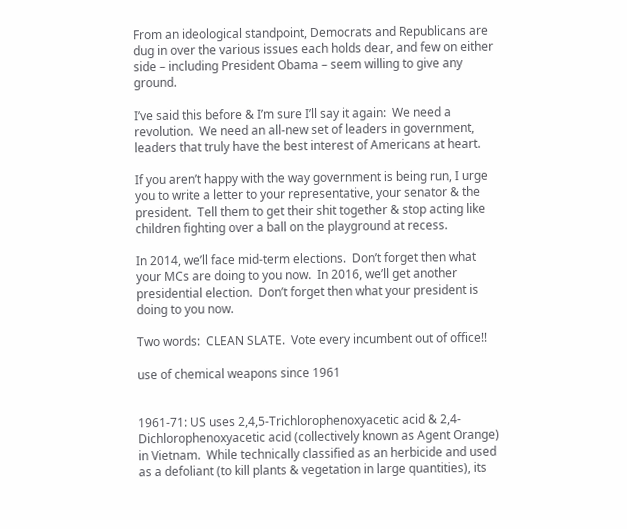From an ideological standpoint, Democrats and Republicans are dug in over the various issues each holds dear, and few on either side – including President Obama – seem willing to give any ground.

I’ve said this before & I’m sure I’ll say it again:  We need a revolution.  We need an all-new set of leaders in government, leaders that truly have the best interest of Americans at heart.

If you aren’t happy with the way government is being run, I urge you to write a letter to your representative, your senator & the president.  Tell them to get their shit together & stop acting like children fighting over a ball on the playground at recess.

In 2014, we’ll face mid-term elections.  Don’t forget then what your MCs are doing to you now.  In 2016, we’ll get another presidential election.  Don’t forget then what your president is doing to you now.

Two words:  CLEAN SLATE.  Vote every incumbent out of office!!

use of chemical weapons since 1961


1961-71: US uses 2,4,5-Trichlorophenoxyacetic acid & 2,4-Dichlorophenoxyacetic acid (collectively known as Agent Orange) in Vietnam.  While technically classified as an herbicide and used as a defoliant (to kill plants & vegetation in large quantities), its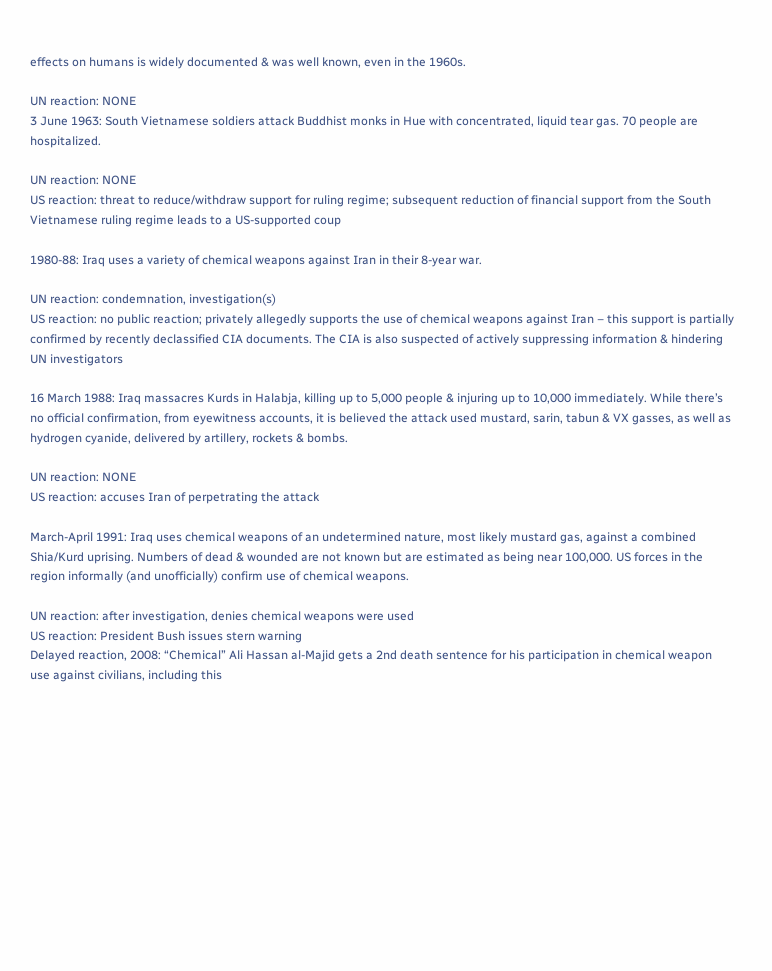effects on humans is widely documented & was well known, even in the 1960s.

UN reaction: NONE
3 June 1963: South Vietnamese soldiers attack Buddhist monks in Hue with concentrated, liquid tear gas. 70 people are hospitalized.

UN reaction: NONE
US reaction: threat to reduce/withdraw support for ruling regime; subsequent reduction of financial support from the South Vietnamese ruling regime leads to a US-supported coup

1980-88: Iraq uses a variety of chemical weapons against Iran in their 8-year war.

UN reaction: condemnation, investigation(s)
US reaction: no public reaction; privately allegedly supports the use of chemical weapons against Iran – this support is partially confirmed by recently declassified CIA documents. The CIA is also suspected of actively suppressing information & hindering UN investigators

16 March 1988: Iraq massacres Kurds in Halabja, killing up to 5,000 people & injuring up to 10,000 immediately. While there’s no official confirmation, from eyewitness accounts, it is believed the attack used mustard, sarin, tabun & VX gasses, as well as hydrogen cyanide, delivered by artillery, rockets & bombs.

UN reaction: NONE
US reaction: accuses Iran of perpetrating the attack

March-April 1991: Iraq uses chemical weapons of an undetermined nature, most likely mustard gas, against a combined Shia/Kurd uprising. Numbers of dead & wounded are not known but are estimated as being near 100,000. US forces in the region informally (and unofficially) confirm use of chemical weapons.

UN reaction: after investigation, denies chemical weapons were used
US reaction: President Bush issues stern warning
Delayed reaction, 2008: “Chemical” Ali Hassan al-Majid gets a 2nd death sentence for his participation in chemical weapon use against civilians, including this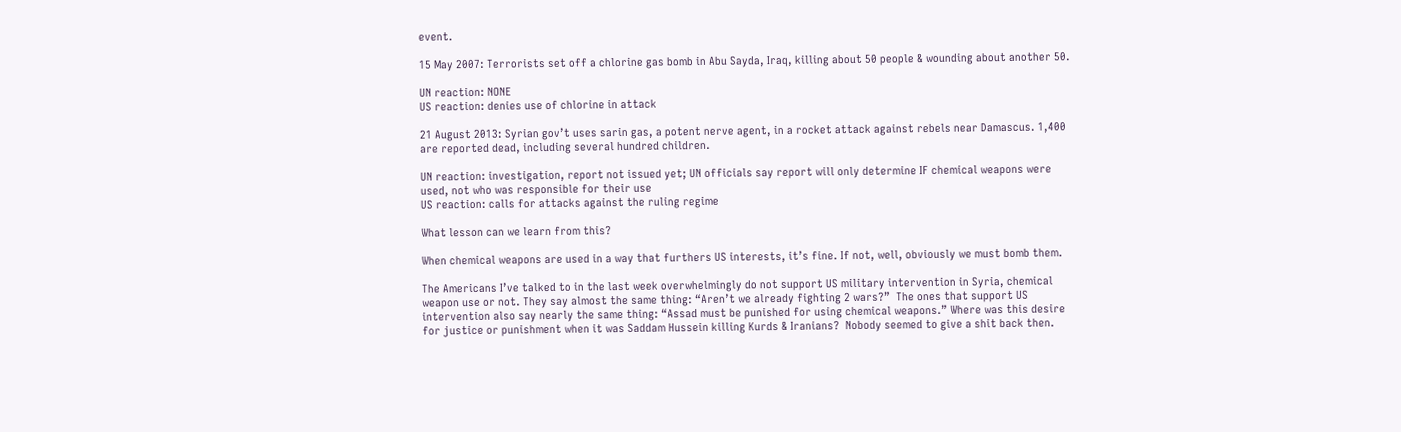event.

15 May 2007: Terrorists set off a chlorine gas bomb in Abu Sayda, Iraq, killing about 50 people & wounding about another 50.

UN reaction: NONE
US reaction: denies use of chlorine in attack

21 August 2013: Syrian gov’t uses sarin gas, a potent nerve agent, in a rocket attack against rebels near Damascus. 1,400 are reported dead, including several hundred children.

UN reaction: investigation, report not issued yet; UN officials say report will only determine IF chemical weapons were used, not who was responsible for their use
US reaction: calls for attacks against the ruling regime

What lesson can we learn from this?

When chemical weapons are used in a way that furthers US interests, it’s fine. If not, well, obviously we must bomb them.

The Americans I’ve talked to in the last week overwhelmingly do not support US military intervention in Syria, chemical weapon use or not. They say almost the same thing: “Aren’t we already fighting 2 wars?”  The ones that support US intervention also say nearly the same thing: “Assad must be punished for using chemical weapons.” Where was this desire for justice or punishment when it was Saddam Hussein killing Kurds & Iranians?  Nobody seemed to give a shit back then.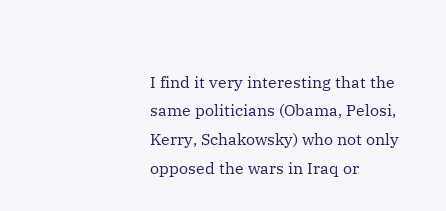I find it very interesting that the same politicians (Obama, Pelosi, Kerry, Schakowsky) who not only opposed the wars in Iraq or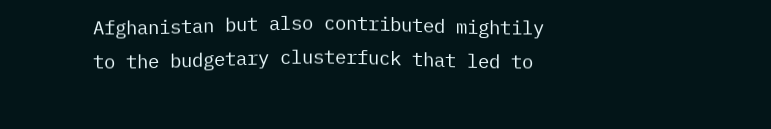Afghanistan but also contributed mightily to the budgetary clusterfuck that led to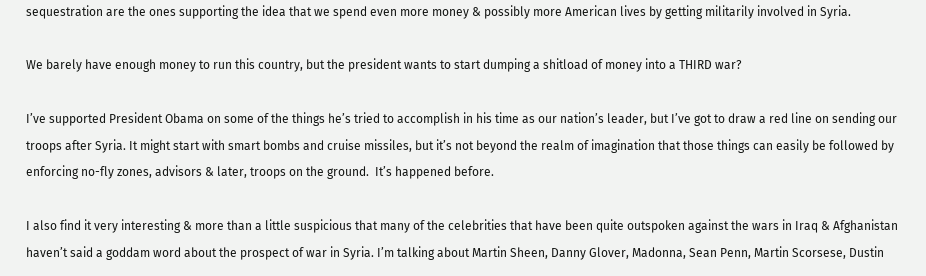sequestration are the ones supporting the idea that we spend even more money & possibly more American lives by getting militarily involved in Syria.

We barely have enough money to run this country, but the president wants to start dumping a shitload of money into a THIRD war?

I’ve supported President Obama on some of the things he’s tried to accomplish in his time as our nation’s leader, but I’ve got to draw a red line on sending our troops after Syria. It might start with smart bombs and cruise missiles, but it’s not beyond the realm of imagination that those things can easily be followed by enforcing no-fly zones, advisors & later, troops on the ground.  It’s happened before.

I also find it very interesting & more than a little suspicious that many of the celebrities that have been quite outspoken against the wars in Iraq & Afghanistan haven’t said a goddam word about the prospect of war in Syria. I’m talking about Martin Sheen, Danny Glover, Madonna, Sean Penn, Martin Scorsese, Dustin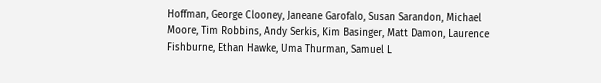Hoffman, George Clooney, Janeane Garofalo, Susan Sarandon, Michael Moore, Tim Robbins, Andy Serkis, Kim Basinger, Matt Damon, Laurence Fishburne, Ethan Hawke, Uma Thurman, Samuel L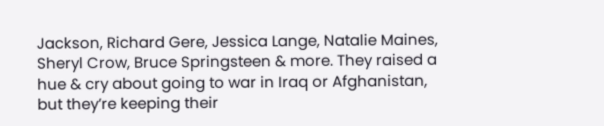Jackson, Richard Gere, Jessica Lange, Natalie Maines, Sheryl Crow, Bruce Springsteen & more. They raised a hue & cry about going to war in Iraq or Afghanistan, but they’re keeping their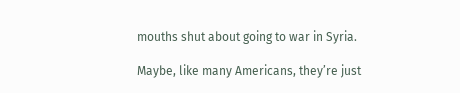mouths shut about going to war in Syria.

Maybe, like many Americans, they’re just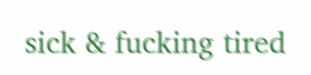sick & fucking tired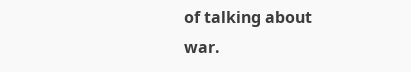of talking about war.